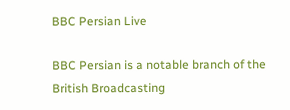BBC Persian Live

BBC Persian is a notable branch of the British Broadcasting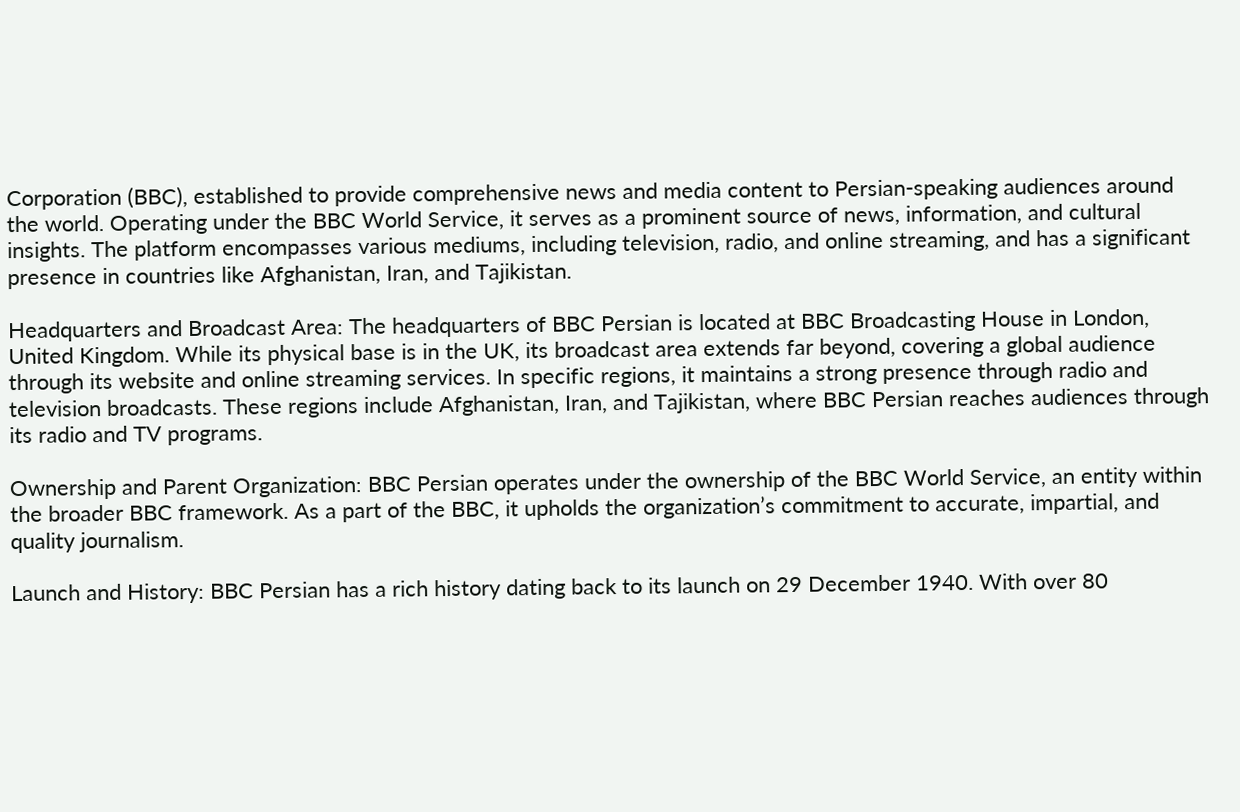Corporation (BBC), established to provide comprehensive news and media content to Persian-speaking audiences around the world. Operating under the BBC World Service, it serves as a prominent source of news, information, and cultural insights. The platform encompasses various mediums, including television, radio, and online streaming, and has a significant presence in countries like Afghanistan, Iran, and Tajikistan.

Headquarters and Broadcast Area: The headquarters of BBC Persian is located at BBC Broadcasting House in London, United Kingdom. While its physical base is in the UK, its broadcast area extends far beyond, covering a global audience through its website and online streaming services. In specific regions, it maintains a strong presence through radio and television broadcasts. These regions include Afghanistan, Iran, and Tajikistan, where BBC Persian reaches audiences through its radio and TV programs.

Ownership and Parent Organization: BBC Persian operates under the ownership of the BBC World Service, an entity within the broader BBC framework. As a part of the BBC, it upholds the organization’s commitment to accurate, impartial, and quality journalism.

Launch and History: BBC Persian has a rich history dating back to its launch on 29 December 1940. With over 80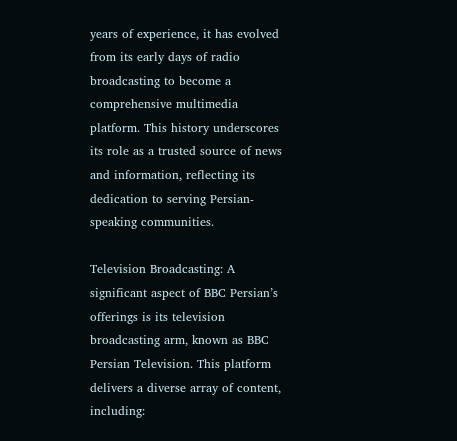years of experience, it has evolved from its early days of radio broadcasting to become a comprehensive multimedia platform. This history underscores its role as a trusted source of news and information, reflecting its dedication to serving Persian-speaking communities.

Television Broadcasting: A significant aspect of BBC Persian’s offerings is its television broadcasting arm, known as BBC Persian Television. This platform delivers a diverse array of content, including: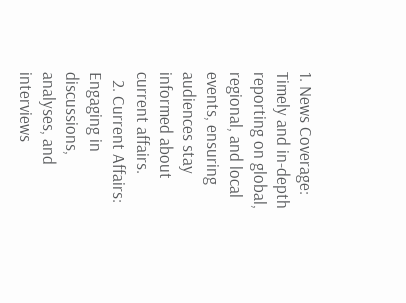1. News Coverage: Timely and in-depth reporting on global, regional, and local events, ensuring audiences stay informed about current affairs.
  2. Current Affairs: Engaging in discussions, analyses, and interviews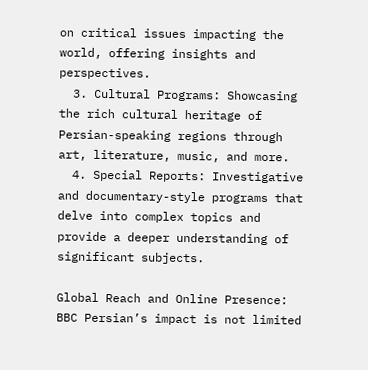on critical issues impacting the world, offering insights and perspectives.
  3. Cultural Programs: Showcasing the rich cultural heritage of Persian-speaking regions through art, literature, music, and more.
  4. Special Reports: Investigative and documentary-style programs that delve into complex topics and provide a deeper understanding of significant subjects.

Global Reach and Online Presence: BBC Persian’s impact is not limited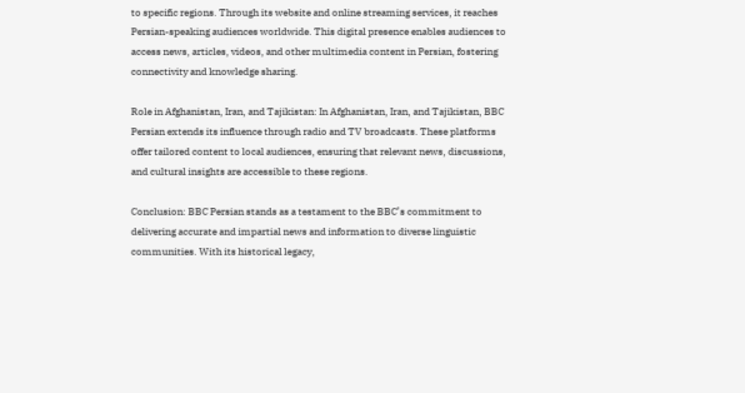to specific regions. Through its website and online streaming services, it reaches Persian-speaking audiences worldwide. This digital presence enables audiences to access news, articles, videos, and other multimedia content in Persian, fostering connectivity and knowledge sharing.

Role in Afghanistan, Iran, and Tajikistan: In Afghanistan, Iran, and Tajikistan, BBC Persian extends its influence through radio and TV broadcasts. These platforms offer tailored content to local audiences, ensuring that relevant news, discussions, and cultural insights are accessible to these regions.

Conclusion: BBC Persian stands as a testament to the BBC’s commitment to delivering accurate and impartial news and information to diverse linguistic communities. With its historical legacy,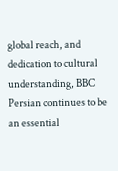global reach, and dedication to cultural understanding, BBC Persian continues to be an essential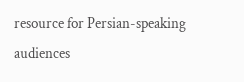resource for Persian-speaking audiences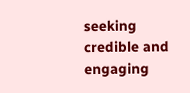seeking credible and engaging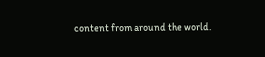content from around the world.